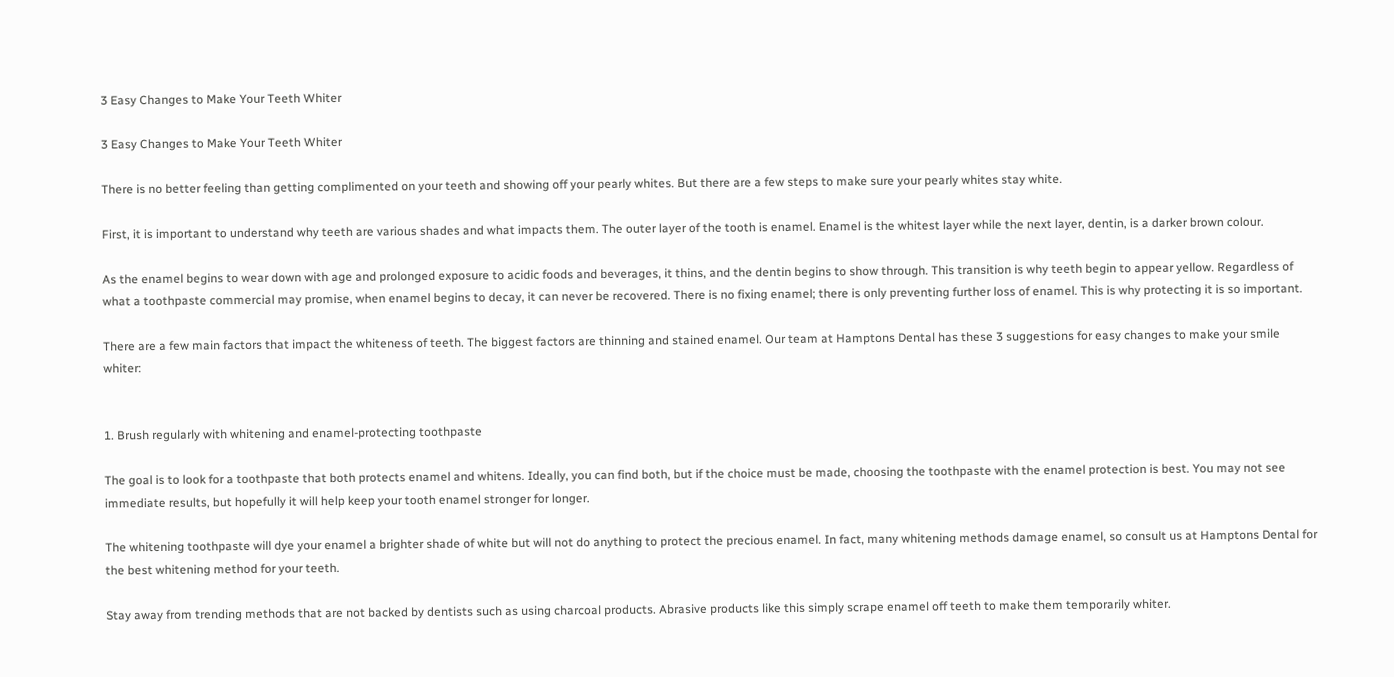3 Easy Changes to Make Your Teeth Whiter

3 Easy Changes to Make Your Teeth Whiter

There is no better feeling than getting complimented on your teeth and showing off your pearly whites. But there are a few steps to make sure your pearly whites stay white.

First, it is important to understand why teeth are various shades and what impacts them. The outer layer of the tooth is enamel. Enamel is the whitest layer while the next layer, dentin, is a darker brown colour.

As the enamel begins to wear down with age and prolonged exposure to acidic foods and beverages, it thins, and the dentin begins to show through. This transition is why teeth begin to appear yellow. Regardless of what a toothpaste commercial may promise, when enamel begins to decay, it can never be recovered. There is no fixing enamel; there is only preventing further loss of enamel. This is why protecting it is so important.

There are a few main factors that impact the whiteness of teeth. The biggest factors are thinning and stained enamel. Our team at Hamptons Dental has these 3 suggestions for easy changes to make your smile whiter:


1. Brush regularly with whitening and enamel-protecting toothpaste

The goal is to look for a toothpaste that both protects enamel and whitens. Ideally, you can find both, but if the choice must be made, choosing the toothpaste with the enamel protection is best. You may not see immediate results, but hopefully it will help keep your tooth enamel stronger for longer.

The whitening toothpaste will dye your enamel a brighter shade of white but will not do anything to protect the precious enamel. In fact, many whitening methods damage enamel, so consult us at Hamptons Dental for the best whitening method for your teeth.

Stay away from trending methods that are not backed by dentists such as using charcoal products. Abrasive products like this simply scrape enamel off teeth to make them temporarily whiter.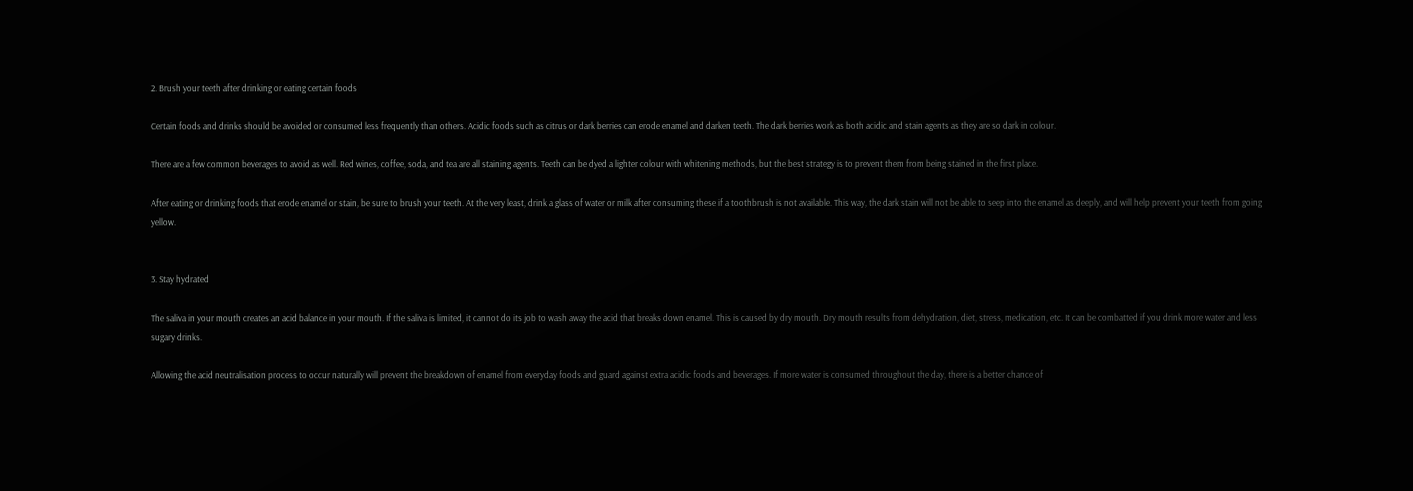2. Brush your teeth after drinking or eating certain foods

Certain foods and drinks should be avoided or consumed less frequently than others. Acidic foods such as citrus or dark berries can erode enamel and darken teeth. The dark berries work as both acidic and stain agents as they are so dark in colour.

There are a few common beverages to avoid as well. Red wines, coffee, soda, and tea are all staining agents. Teeth can be dyed a lighter colour with whitening methods, but the best strategy is to prevent them from being stained in the first place.

After eating or drinking foods that erode enamel or stain, be sure to brush your teeth. At the very least, drink a glass of water or milk after consuming these if a toothbrush is not available. This way, the dark stain will not be able to seep into the enamel as deeply, and will help prevent your teeth from going yellow.


3. Stay hydrated

The saliva in your mouth creates an acid balance in your mouth. If the saliva is limited, it cannot do its job to wash away the acid that breaks down enamel. This is caused by dry mouth. Dry mouth results from dehydration, diet, stress, medication, etc. It can be combatted if you drink more water and less sugary drinks.

Allowing the acid neutralisation process to occur naturally will prevent the breakdown of enamel from everyday foods and guard against extra acidic foods and beverages. If more water is consumed throughout the day, there is a better chance of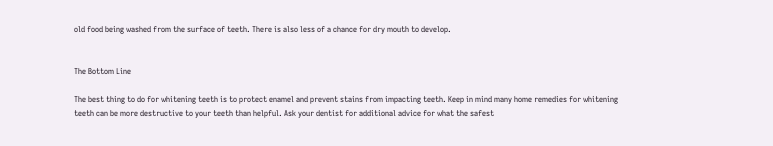old food being washed from the surface of teeth. There is also less of a chance for dry mouth to develop.


The Bottom Line

The best thing to do for whitening teeth is to protect enamel and prevent stains from impacting teeth. Keep in mind many home remedies for whitening teeth can be more destructive to your teeth than helpful. Ask your dentist for additional advice for what the safest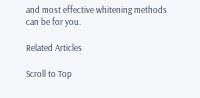and most effective whitening methods can be for you.

Related Articles

Scroll to Top